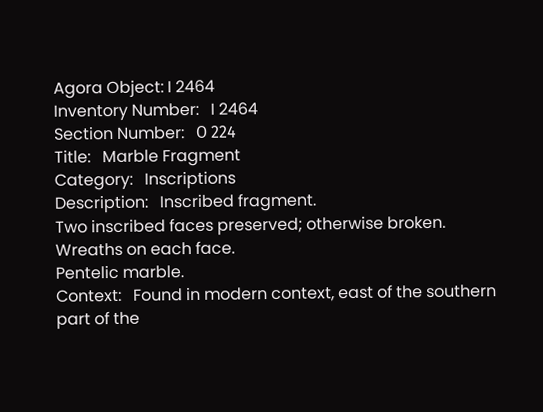Agora Object: I 2464
Inventory Number:   I 2464
Section Number:   Ο 224
Title:   Marble Fragment
Category:   Inscriptions
Description:   Inscribed fragment.
Two inscribed faces preserved; otherwise broken.
Wreaths on each face.
Pentelic marble.
Context:   Found in modern context, east of the southern part of the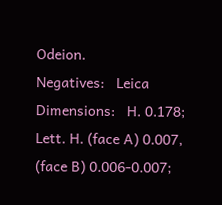Odeion.
Negatives:   Leica
Dimensions:   H. 0.178; Lett. H. (face A) 0.007, (face B) 0.006-0.007;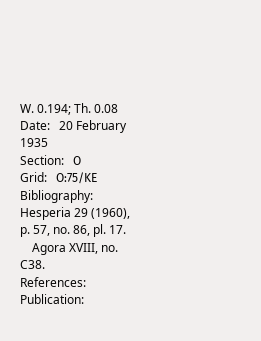W. 0.194; Th. 0.08
Date:   20 February 1935
Section:   Ο
Grid:   Ο:75/ΚΕ
Bibliography:   Hesperia 29 (1960), p. 57, no. 86, pl. 17.
    Agora XVIII, no. C38.
References:   Publication: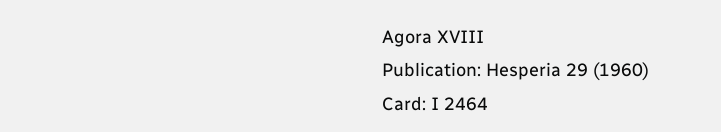Agora XVIII
Publication: Hesperia 29 (1960)
Card: I 2464